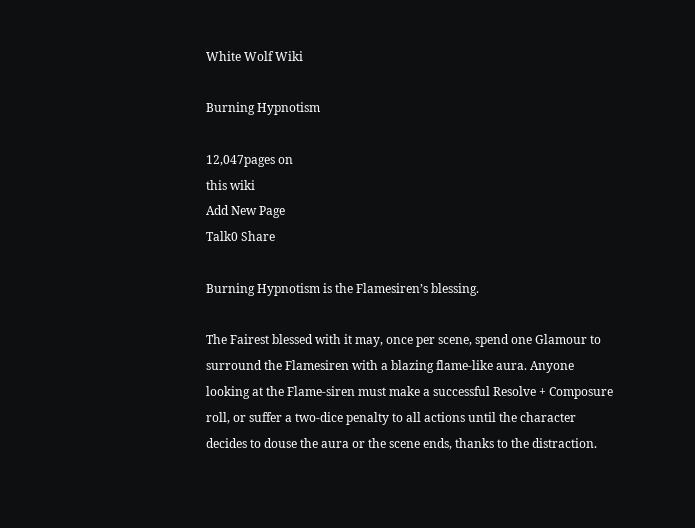White Wolf Wiki

Burning Hypnotism

12,047pages on
this wiki
Add New Page
Talk0 Share

Burning Hypnotism is the Flamesiren’s blessing.

The Fairest blessed with it may, once per scene, spend one Glamour to surround the Flamesiren with a blazing flame-like aura. Anyone looking at the Flame-siren must make a successful Resolve + Composure roll, or suffer a two-dice penalty to all actions until the character decides to douse the aura or the scene ends, thanks to the distraction.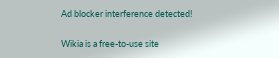Ad blocker interference detected!

Wikia is a free-to-use site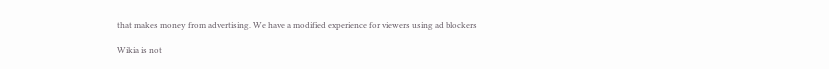that makes money from advertising. We have a modified experience for viewers using ad blockers

Wikia is not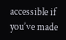accessible if you’ve made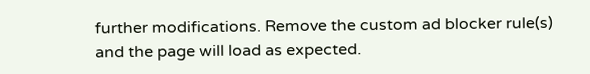further modifications. Remove the custom ad blocker rule(s) and the page will load as expected.